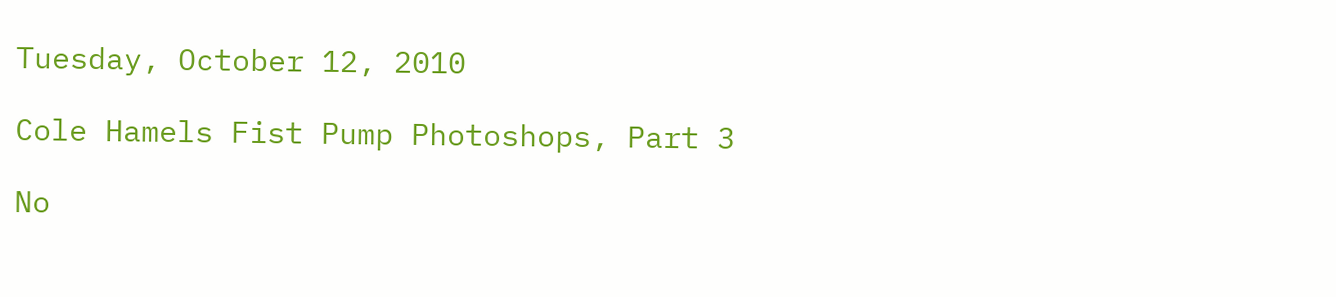Tuesday, October 12, 2010

Cole Hamels Fist Pump Photoshops, Part 3

No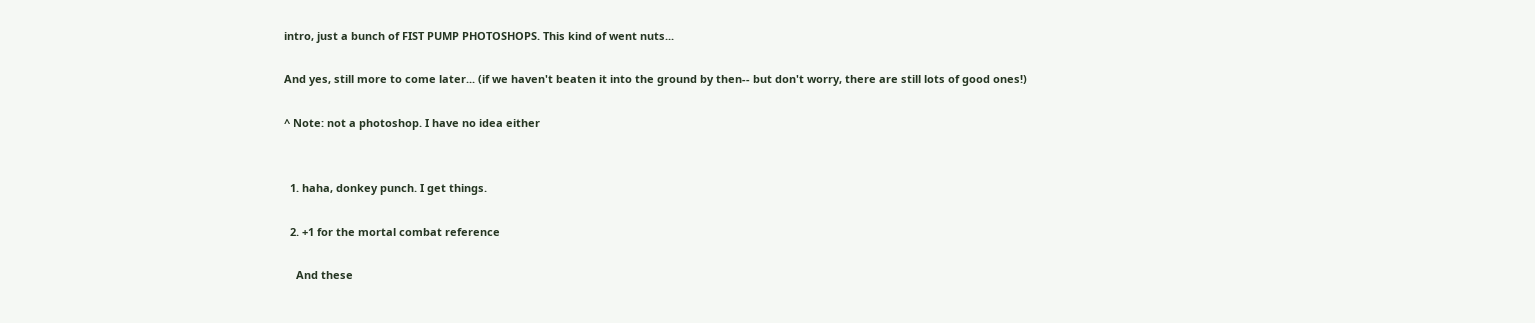intro, just a bunch of FIST PUMP PHOTOSHOPS. This kind of went nuts...

And yes, still more to come later... (if we haven't beaten it into the ground by then-- but don't worry, there are still lots of good ones!)

^ Note: not a photoshop. I have no idea either


  1. haha, donkey punch. I get things.

  2. +1 for the mortal combat reference

    And these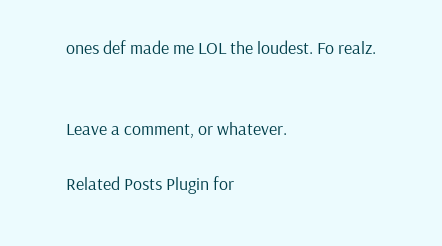ones def made me LOL the loudest. Fo realz.


Leave a comment, or whatever.

Related Posts Plugin for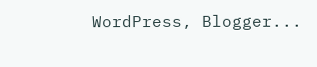WordPress, Blogger...